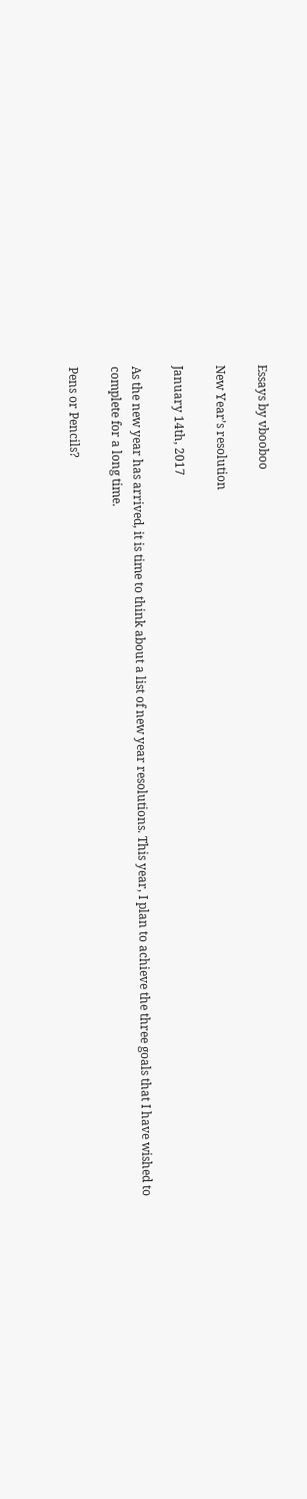Essays by vbooboo

New Year’s resolution

January 14th, 2017

As the new year has arrived, it is time to think about a list of new year resolutions. This year, I plan to achieve the three goals that I have wished to complete for a long time.

Pens or Pencils?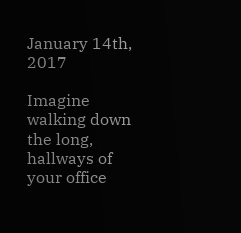January 14th, 2017

Imagine walking down the long, hallways of your office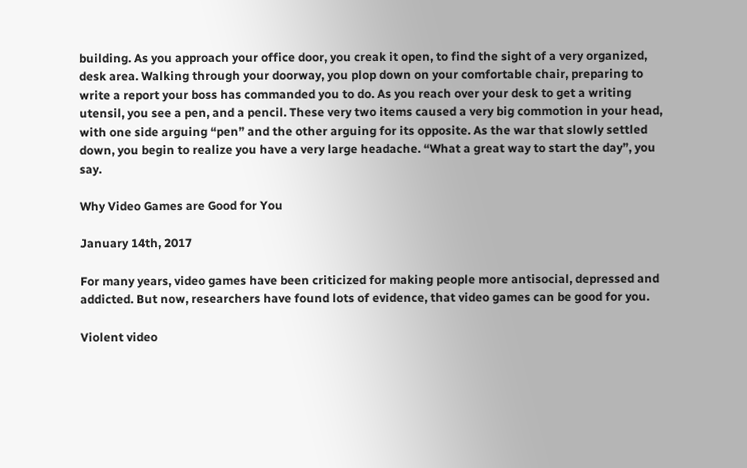building. As you approach your office door, you creak it open, to find the sight of a very organized, desk area. Walking through your doorway, you plop down on your comfortable chair, preparing to write a report your boss has commanded you to do. As you reach over your desk to get a writing utensil, you see a pen, and a pencil. These very two items caused a very big commotion in your head, with one side arguing “pen” and the other arguing for its opposite. As the war that slowly settled down, you begin to realize you have a very large headache. “What a great way to start the day”, you say.

Why Video Games are Good for You

January 14th, 2017

For many years, video games have been criticized for making people more antisocial, depressed and addicted. But now, researchers have found lots of evidence, that video games can be good for you.

Violent video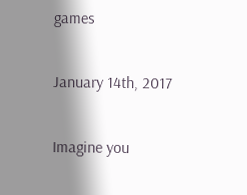games

January 14th, 2017

Imagine you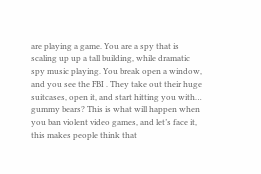are playing a game. You are a spy that is scaling up up a tall building, while dramatic spy music playing. You break open a window, and you see the FBI . They take out their huge suitcases, open it, and start hitting you with… gummy bears? This is what will happen when you ban violent video games, and let’s face it, this makes people think that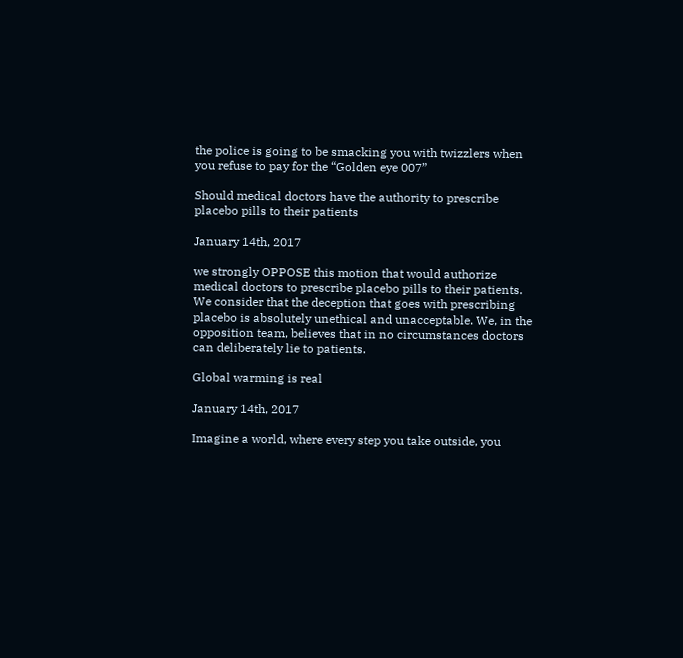the police is going to be smacking you with twizzlers when you refuse to pay for the “Golden eye 007”

Should medical doctors have the authority to prescribe placebo pills to their patients

January 14th, 2017

we strongly OPPOSE this motion that would authorize medical doctors to prescribe placebo pills to their patients. We consider that the deception that goes with prescribing placebo is absolutely unethical and unacceptable. We, in the opposition team, believes that in no circumstances doctors can deliberately lie to patients.

Global warming is real

January 14th, 2017

Imagine a world, where every step you take outside, you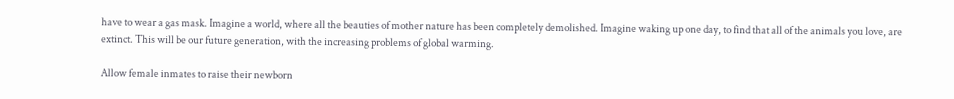have to wear a gas mask. Imagine a world, where all the beauties of mother nature has been completely demolished. Imagine waking up one day, to find that all of the animals you love, are extinct. This will be our future generation, with the increasing problems of global warming.

Allow female inmates to raise their newborn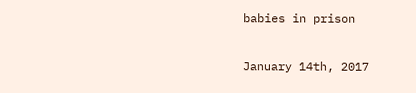babies in prison

January 14th, 2017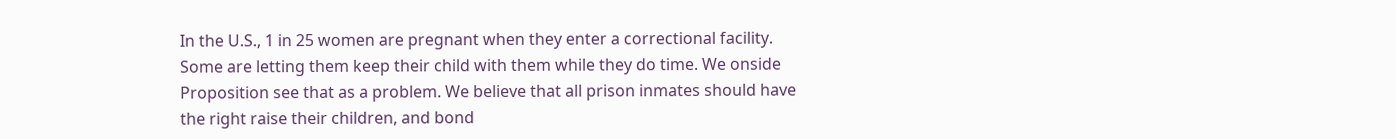In the U.S., 1 in 25 women are pregnant when they enter a correctional facility. Some are letting them keep their child with them while they do time. We onside Proposition see that as a problem. We believe that all prison inmates should have the right raise their children, and bond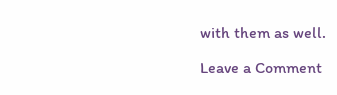with them as well.

Leave a Comment